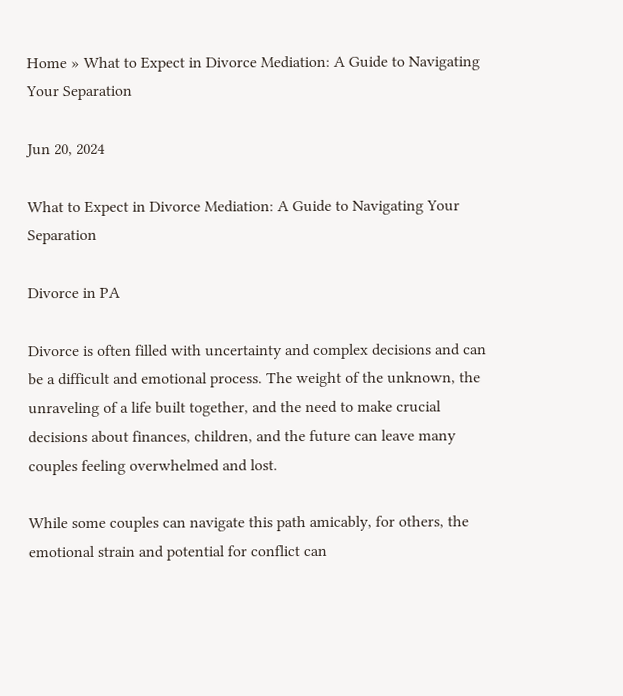Home » What to Expect in Divorce Mediation: A Guide to Navigating Your Separation

Jun 20, 2024

What to Expect in Divorce Mediation: A Guide to Navigating Your Separation

Divorce in PA

Divorce is often filled with uncertainty and complex decisions and can be a difficult and emotional process. The weight of the unknown, the unraveling of a life built together, and the need to make crucial decisions about finances, children, and the future can leave many couples feeling overwhelmed and lost.

While some couples can navigate this path amicably, for others, the emotional strain and potential for conflict can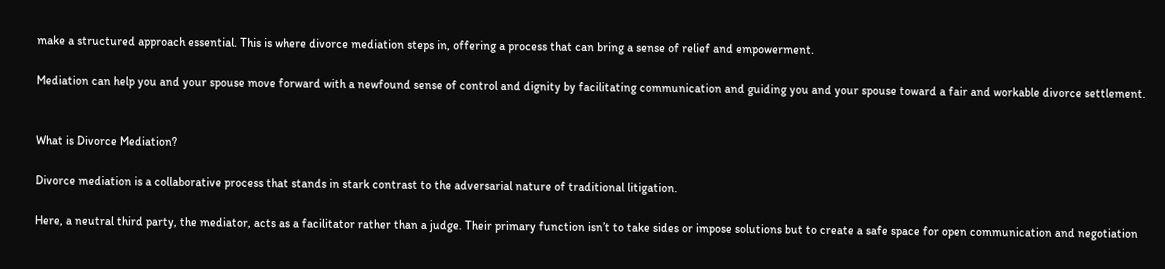make a structured approach essential. This is where divorce mediation steps in, offering a process that can bring a sense of relief and empowerment.

Mediation can help you and your spouse move forward with a newfound sense of control and dignity by facilitating communication and guiding you and your spouse toward a fair and workable divorce settlement.


What is Divorce Mediation?

Divorce mediation is a collaborative process that stands in stark contrast to the adversarial nature of traditional litigation.

Here, a neutral third party, the mediator, acts as a facilitator rather than a judge. Their primary function isn’t to take sides or impose solutions but to create a safe space for open communication and negotiation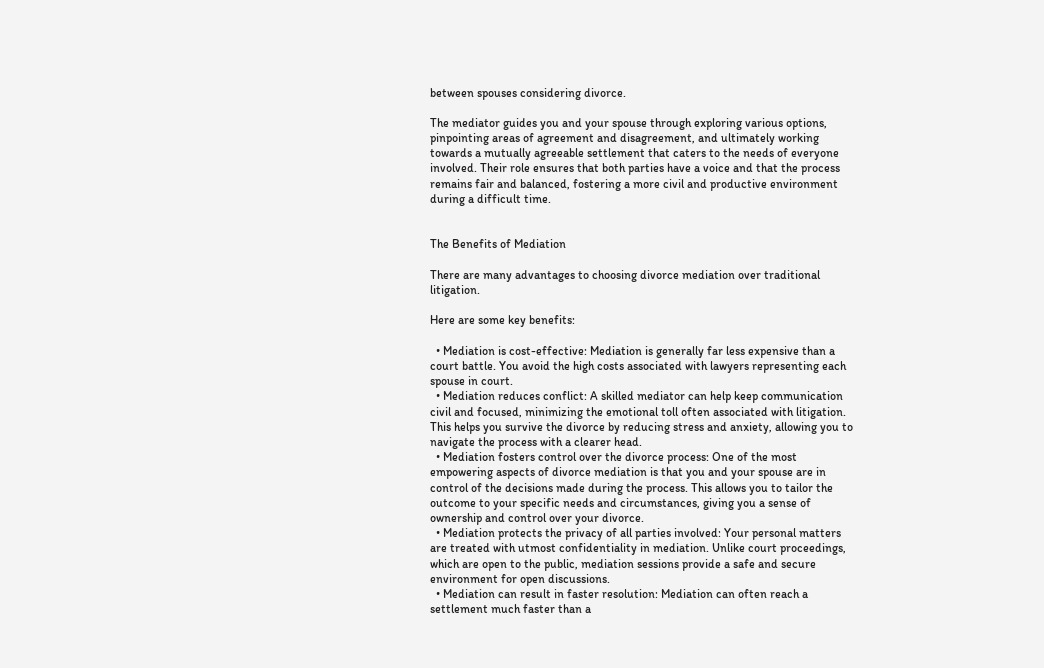between spouses considering divorce.

The mediator guides you and your spouse through exploring various options, pinpointing areas of agreement and disagreement, and ultimately working towards a mutually agreeable settlement that caters to the needs of everyone involved. Their role ensures that both parties have a voice and that the process remains fair and balanced, fostering a more civil and productive environment during a difficult time.


The Benefits of Mediation

There are many advantages to choosing divorce mediation over traditional litigation.

Here are some key benefits:

  • Mediation is cost-effective: Mediation is generally far less expensive than a court battle. You avoid the high costs associated with lawyers representing each spouse in court.
  • Mediation reduces conflict: A skilled mediator can help keep communication civil and focused, minimizing the emotional toll often associated with litigation. This helps you survive the divorce by reducing stress and anxiety, allowing you to navigate the process with a clearer head.
  • Mediation fosters control over the divorce process: One of the most empowering aspects of divorce mediation is that you and your spouse are in control of the decisions made during the process. This allows you to tailor the outcome to your specific needs and circumstances, giving you a sense of ownership and control over your divorce.
  • Mediation protects the privacy of all parties involved: Your personal matters are treated with utmost confidentiality in mediation. Unlike court proceedings, which are open to the public, mediation sessions provide a safe and secure environment for open discussions.
  • Mediation can result in faster resolution: Mediation can often reach a settlement much faster than a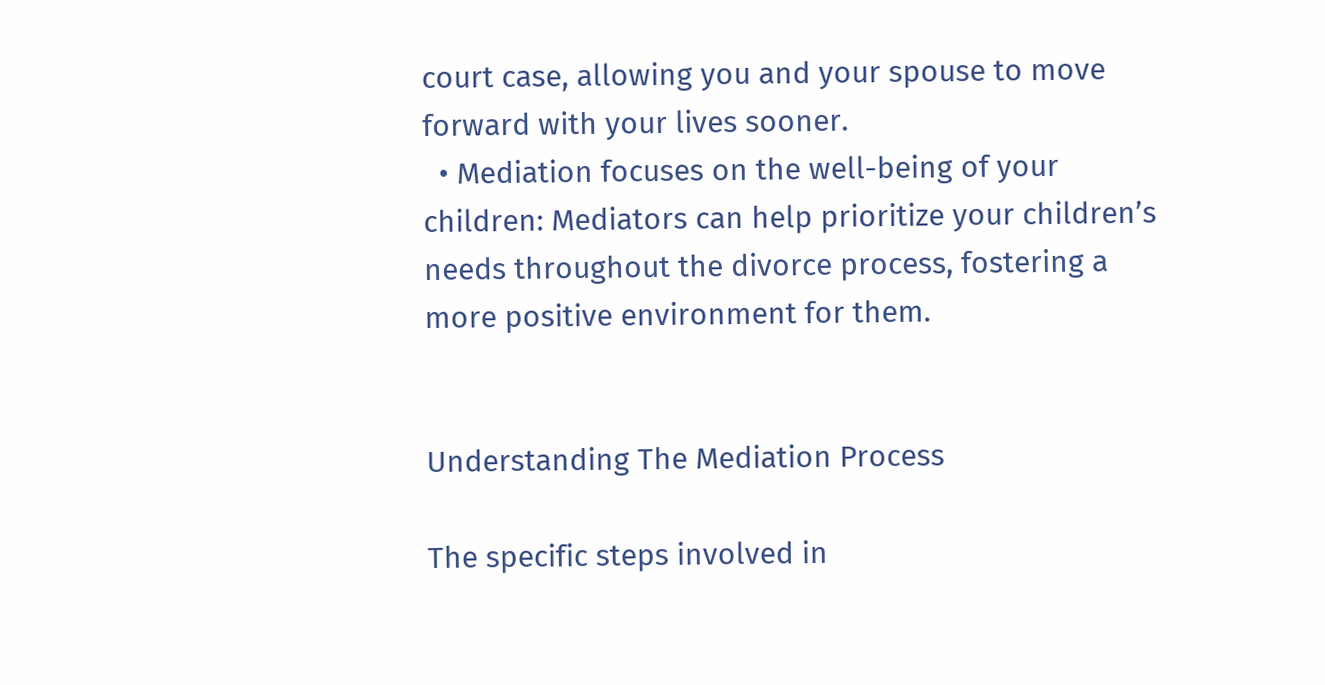court case, allowing you and your spouse to move forward with your lives sooner.
  • Mediation focuses on the well-being of your children: Mediators can help prioritize your children’s needs throughout the divorce process, fostering a more positive environment for them.


Understanding The Mediation Process

The specific steps involved in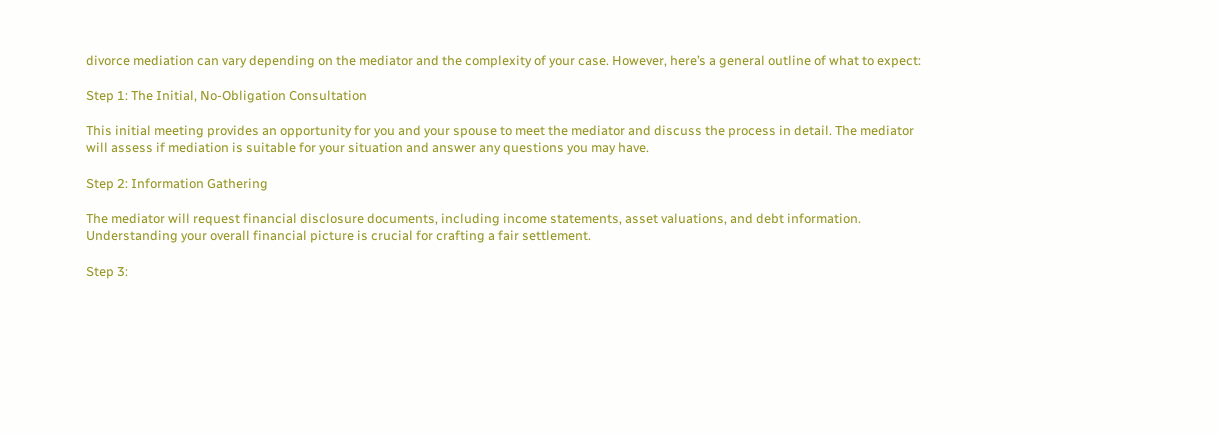divorce mediation can vary depending on the mediator and the complexity of your case. However, here’s a general outline of what to expect:

Step 1: The Initial, No-Obligation Consultation

This initial meeting provides an opportunity for you and your spouse to meet the mediator and discuss the process in detail. The mediator will assess if mediation is suitable for your situation and answer any questions you may have.

Step 2: Information Gathering

The mediator will request financial disclosure documents, including income statements, asset valuations, and debt information. Understanding your overall financial picture is crucial for crafting a fair settlement.

Step 3: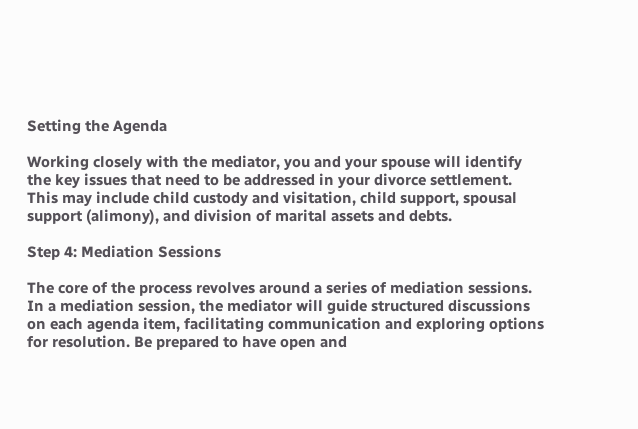Setting the Agenda

Working closely with the mediator, you and your spouse will identify the key issues that need to be addressed in your divorce settlement. This may include child custody and visitation, child support, spousal support (alimony), and division of marital assets and debts.

Step 4: Mediation Sessions

The core of the process revolves around a series of mediation sessions. In a mediation session, the mediator will guide structured discussions on each agenda item, facilitating communication and exploring options for resolution. Be prepared to have open and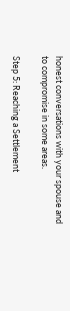honest conversations with your spouse and to compromise in some areas.

Step 5: Reaching a Settlement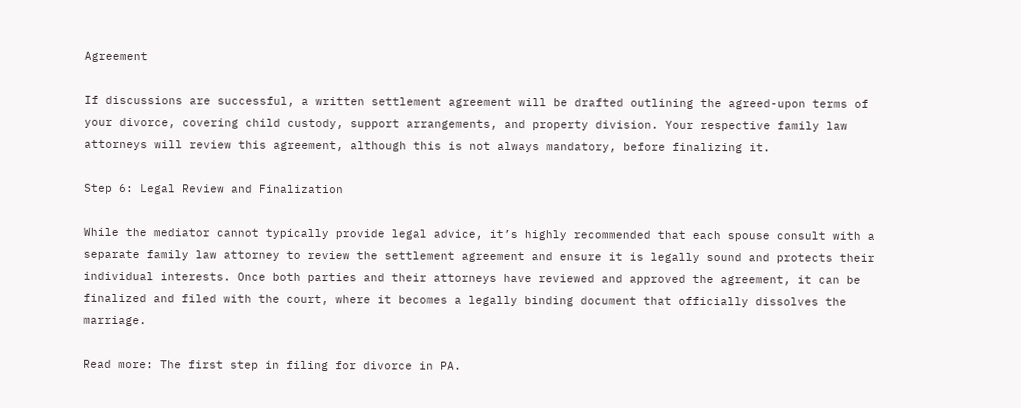Agreement

If discussions are successful, a written settlement agreement will be drafted outlining the agreed-upon terms of your divorce, covering child custody, support arrangements, and property division. Your respective family law attorneys will review this agreement, although this is not always mandatory, before finalizing it.

Step 6: Legal Review and Finalization

While the mediator cannot typically provide legal advice, it’s highly recommended that each spouse consult with a separate family law attorney to review the settlement agreement and ensure it is legally sound and protects their individual interests. Once both parties and their attorneys have reviewed and approved the agreement, it can be finalized and filed with the court, where it becomes a legally binding document that officially dissolves the marriage.

Read more: The first step in filing for divorce in PA.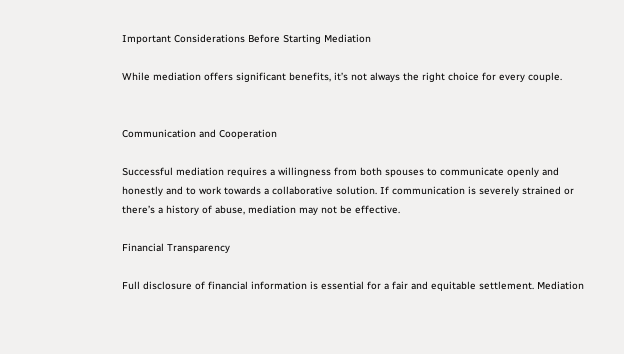Important Considerations Before Starting Mediation

While mediation offers significant benefits, it’s not always the right choice for every couple.


Communication and Cooperation

Successful mediation requires a willingness from both spouses to communicate openly and honestly and to work towards a collaborative solution. If communication is severely strained or there’s a history of abuse, mediation may not be effective.

Financial Transparency

Full disclosure of financial information is essential for a fair and equitable settlement. Mediation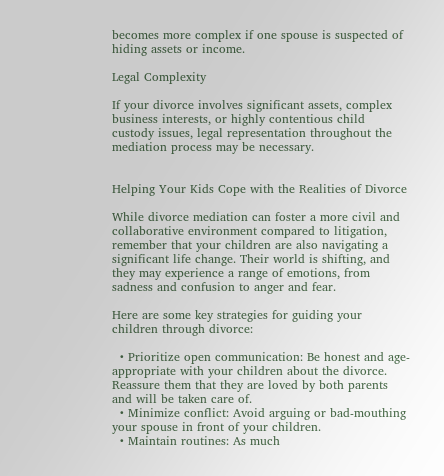becomes more complex if one spouse is suspected of hiding assets or income.

Legal Complexity

If your divorce involves significant assets, complex business interests, or highly contentious child custody issues, legal representation throughout the mediation process may be necessary.


Helping Your Kids Cope with the Realities of Divorce

While divorce mediation can foster a more civil and collaborative environment compared to litigation, remember that your children are also navigating a significant life change. Their world is shifting, and they may experience a range of emotions, from sadness and confusion to anger and fear.

Here are some key strategies for guiding your children through divorce:

  • Prioritize open communication: Be honest and age-appropriate with your children about the divorce. Reassure them that they are loved by both parents and will be taken care of.
  • Minimize conflict: Avoid arguing or bad-mouthing your spouse in front of your children.
  • Maintain routines: As much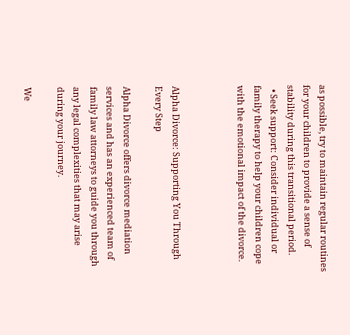as possible, try to maintain regular routines for your children to provide a sense of stability during this transitional period.
  • Seek support: Consider individual or family therapy to help your children cope with the emotional impact of the divorce.



Alpha Divorce: Supporting You Through Every Step

Alpha Divorce offers divorce mediation services and has an experienced team of family law attorneys to guide you through any legal complexities that may arise during your journey.

We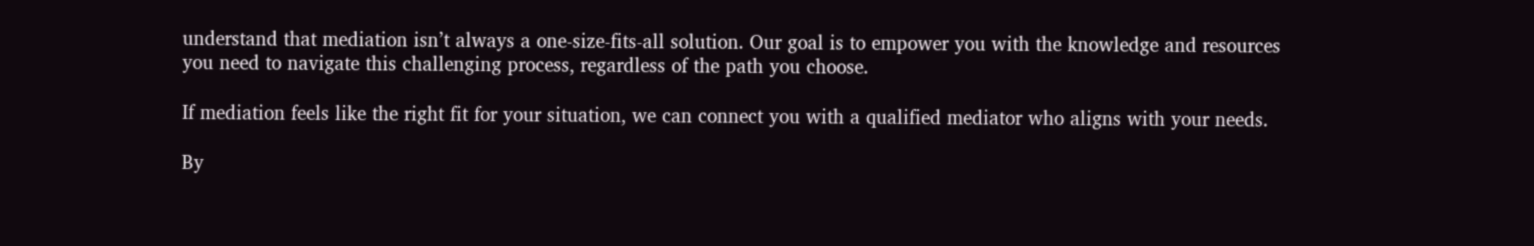understand that mediation isn’t always a one-size-fits-all solution. Our goal is to empower you with the knowledge and resources you need to navigate this challenging process, regardless of the path you choose.

If mediation feels like the right fit for your situation, we can connect you with a qualified mediator who aligns with your needs.

By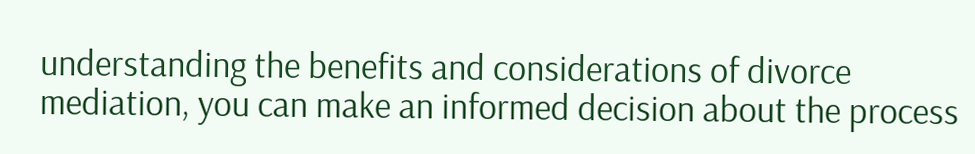understanding the benefits and considerations of divorce mediation, you can make an informed decision about the process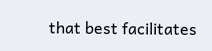that best facilitates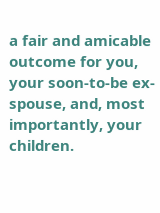a fair and amicable outcome for you, your soon-to-be ex-spouse, and, most importantly, your children.